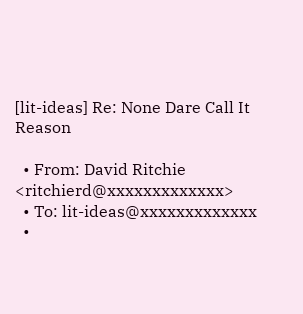[lit-ideas] Re: None Dare Call It Reason

  • From: David Ritchie <ritchierd@xxxxxxxxxxxxx>
  • To: lit-ideas@xxxxxxxxxxxxx
  •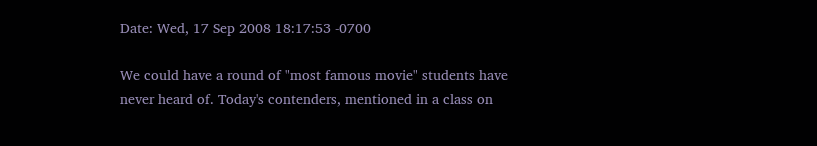Date: Wed, 17 Sep 2008 18:17:53 -0700

We could have a round of "most famous movie" students have never heard of. Today's contenders, mentioned in a class on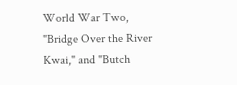World War Two, "Bridge Over the River Kwai," and "Butch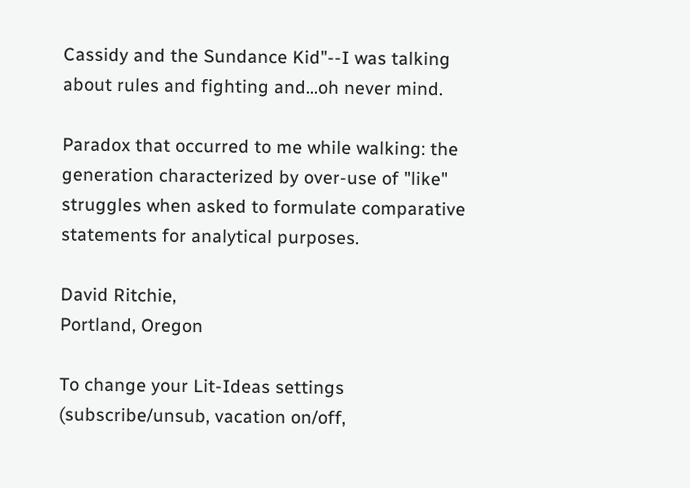Cassidy and the Sundance Kid"--I was talking about rules and fighting and...oh never mind.

Paradox that occurred to me while walking: the generation characterized by over-use of "like" struggles when asked to formulate comparative statements for analytical purposes.

David Ritchie,
Portland, Oregon

To change your Lit-Ideas settings (subscribe/unsub, vacation on/off,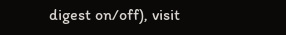digest on/off), visit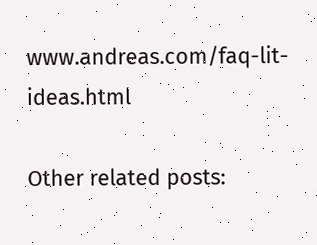www.andreas.com/faq-lit-ideas.html

Other related posts: